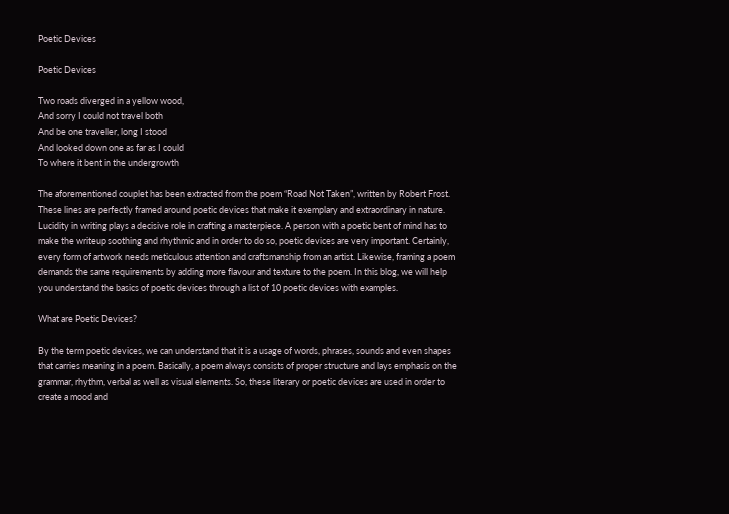Poetic Devices

Poetic Devices

Two roads diverged in a yellow wood,
And sorry I could not travel both
And be one traveller, long I stood
And looked down one as far as I could
To where it bent in the undergrowth

The aforementioned couplet has been extracted from the poem “Road Not Taken”, written by Robert Frost. These lines are perfectly framed around poetic devices that make it exemplary and extraordinary in nature. Lucidity in writing plays a decisive role in crafting a masterpiece. A person with a poetic bent of mind has to make the writeup soothing and rhythmic and in order to do so, poetic devices are very important. Certainly, every form of artwork needs meticulous attention and craftsmanship from an artist. Likewise, framing a poem demands the same requirements by adding more flavour and texture to the poem. In this blog, we will help you understand the basics of poetic devices through a list of 10 poetic devices with examples.

What are Poetic Devices?

By the term poetic devices, we can understand that it is a usage of words, phrases, sounds and even shapes that carries meaning in a poem. Basically, a poem always consists of proper structure and lays emphasis on the grammar, rhythm, verbal as well as visual elements. So, these literary or poetic devices are used in order to create a mood and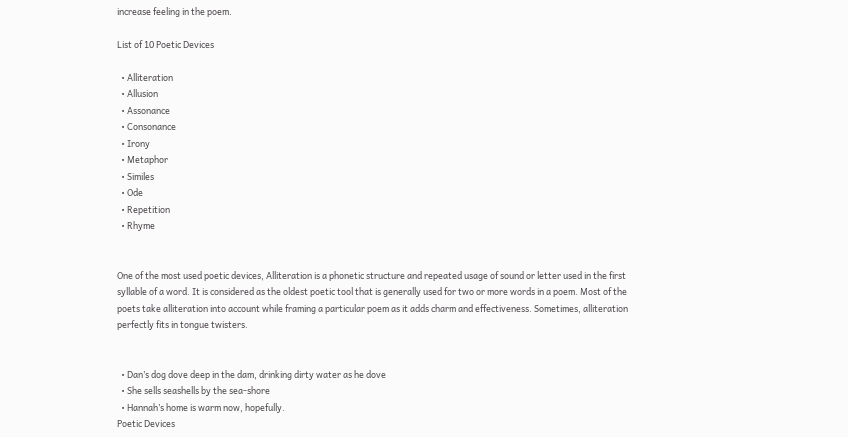increase feeling in the poem.

List of 10 Poetic Devices

  • Alliteration
  • Allusion
  • Assonance
  • Consonance
  • Irony
  • Metaphor
  • Similes
  • Ode
  • Repetition
  • Rhyme


One of the most used poetic devices, Alliteration is a phonetic structure and repeated usage of sound or letter used in the first syllable of a word. It is considered as the oldest poetic tool that is generally used for two or more words in a poem. Most of the poets take alliteration into account while framing a particular poem as it adds charm and effectiveness. Sometimes, alliteration perfectly fits in tongue twisters.


  • Dan’s dog dove deep in the dam, drinking dirty water as he dove
  • She sells seashells by the sea-shore
  • Hannah’s home is warm now, hopefully.
Poetic Devices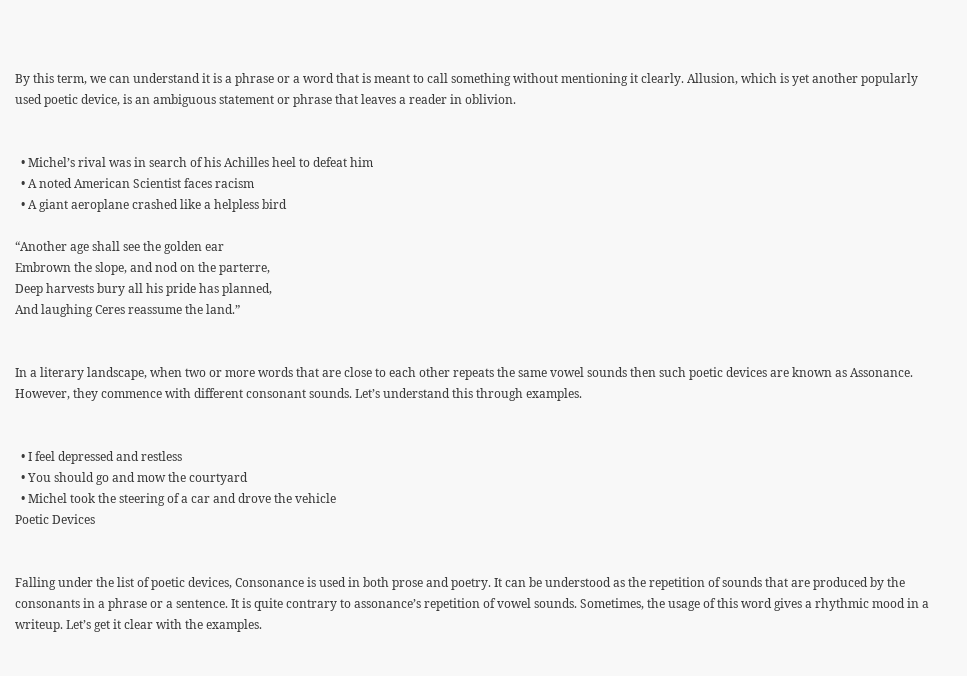By this term, we can understand it is a phrase or a word that is meant to call something without mentioning it clearly. Allusion, which is yet another popularly used poetic device, is an ambiguous statement or phrase that leaves a reader in oblivion.


  • Michel’s rival was in search of his Achilles heel to defeat him
  • A noted American Scientist faces racism
  • A giant aeroplane crashed like a helpless bird

“Another age shall see the golden ear
Embrown the slope, and nod on the parterre,
Deep harvests bury all his pride has planned,
And laughing Ceres reassume the land.”


In a literary landscape, when two or more words that are close to each other repeats the same vowel sounds then such poetic devices are known as Assonance. However, they commence with different consonant sounds. Let’s understand this through examples.


  • I feel depressed and restless
  • You should go and mow the courtyard
  • Michel took the steering of a car and drove the vehicle
Poetic Devices


Falling under the list of poetic devices, Consonance is used in both prose and poetry. It can be understood as the repetition of sounds that are produced by the consonants in a phrase or a sentence. It is quite contrary to assonance’s repetition of vowel sounds. Sometimes, the usage of this word gives a rhythmic mood in a writeup. Let’s get it clear with the examples.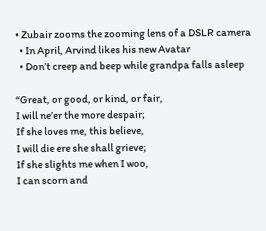• Zubair zooms the zooming lens of a DSLR camera
  • In April, Arvind likes his new Avatar
  • Don’t creep and beep while grandpa falls asleep

“Great, or good, or kind, or fair,
I will ne’er the more despair;
If she loves me, this believe,
I will die ere she shall grieve;
If she slights me when I woo,
I can scorn and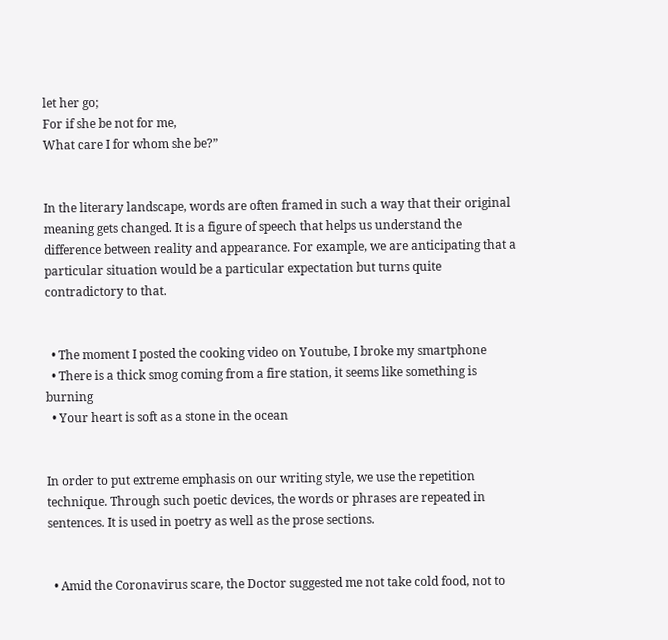let her go;
For if she be not for me,
What care I for whom she be?”


In the literary landscape, words are often framed in such a way that their original meaning gets changed. It is a figure of speech that helps us understand the difference between reality and appearance. For example, we are anticipating that a particular situation would be a particular expectation but turns quite contradictory to that.


  • The moment I posted the cooking video on Youtube, I broke my smartphone
  • There is a thick smog coming from a fire station, it seems like something is burning
  • Your heart is soft as a stone in the ocean


In order to put extreme emphasis on our writing style, we use the repetition technique. Through such poetic devices, the words or phrases are repeated in sentences. It is used in poetry as well as the prose sections.


  • Amid the Coronavirus scare, the Doctor suggested me not take cold food, not to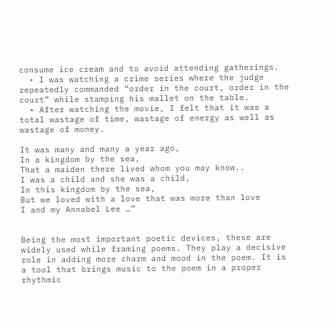consume ice cream and to avoid attending gatherings.
  • I was watching a crime series where the judge repeatedly commanded “order in the court, order in the court” while stamping his mallet on the table.
  • After watching the movie, I felt that it was a total wastage of time, wastage of energy as well as wastage of money.

It was many and many a year ago,
In a kingdom by the sea,
That a maiden there lived whom you may know..
I was a child and she was a child,
In this kingdom by the sea,
But we loved with a love that was more than love
I and my Annabel Lee …”


Being the most important poetic devices, these are widely used while framing poems. They play a decisive role in adding more charm and mood in the poem. It is a tool that brings music to the poem in a proper rhythmic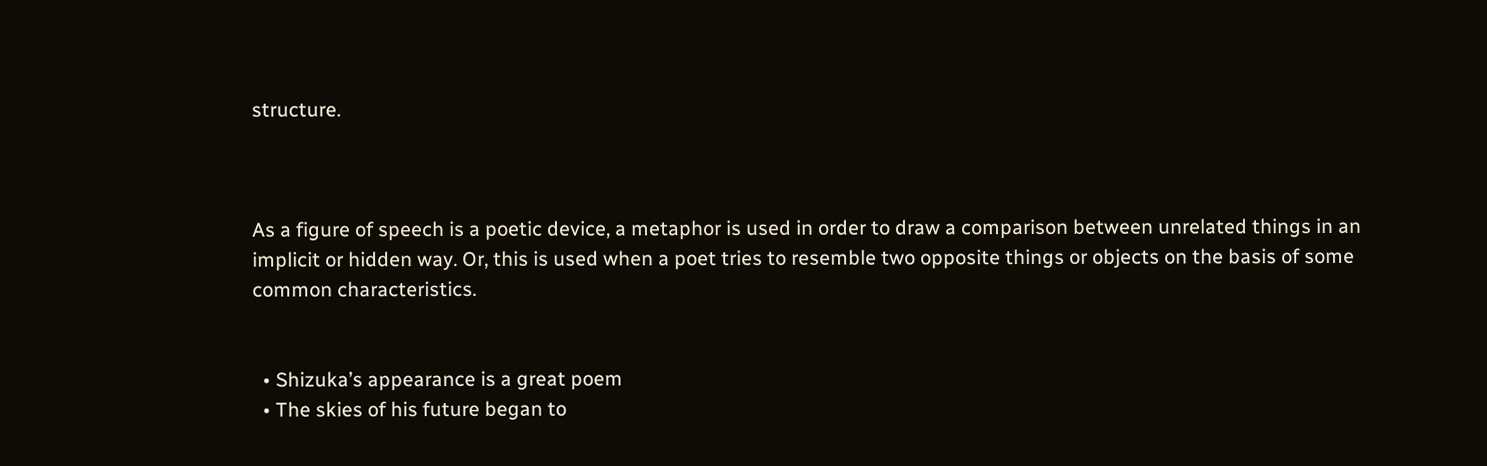structure.



As a figure of speech is a poetic device, a metaphor is used in order to draw a comparison between unrelated things in an implicit or hidden way. Or, this is used when a poet tries to resemble two opposite things or objects on the basis of some common characteristics.


  • Shizuka’s appearance is a great poem
  • The skies of his future began to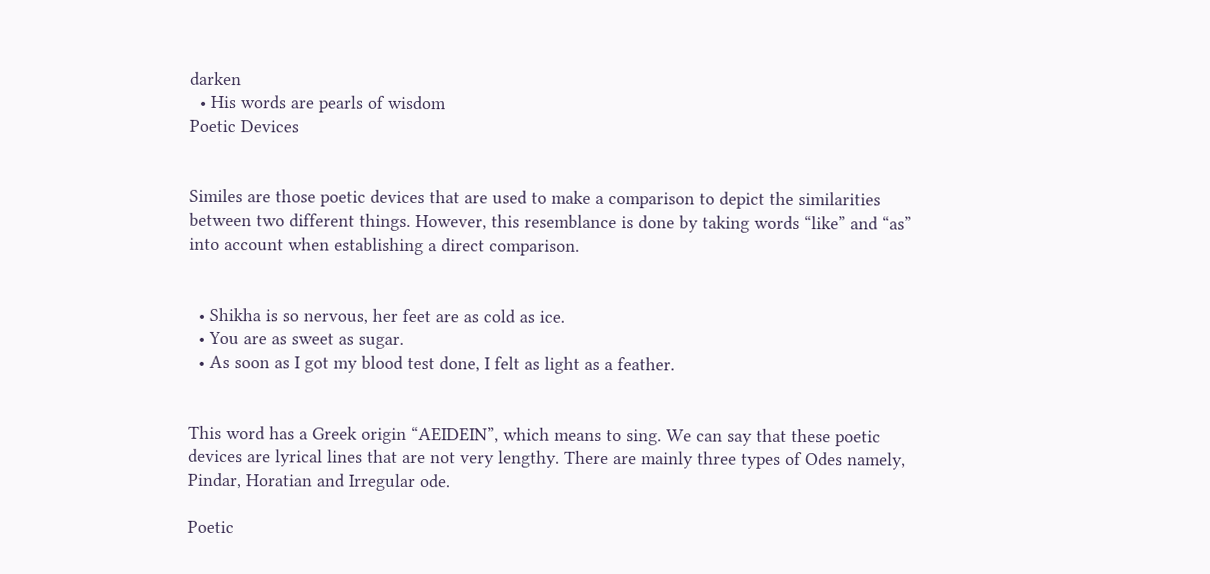darken
  • His words are pearls of wisdom
Poetic Devices


Similes are those poetic devices that are used to make a comparison to depict the similarities between two different things. However, this resemblance is done by taking words “like” and “as” into account when establishing a direct comparison.


  • Shikha is so nervous, her feet are as cold as ice.
  • You are as sweet as sugar.
  • As soon as I got my blood test done, I felt as light as a feather.


This word has a Greek origin “AEIDEIN”, which means to sing. We can say that these poetic devices are lyrical lines that are not very lengthy. There are mainly three types of Odes namely, Pindar, Horatian and Irregular ode.

Poetic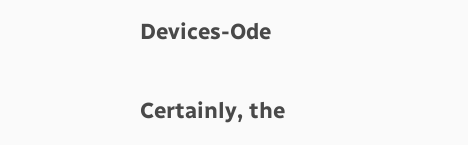Devices-Ode

Certainly, the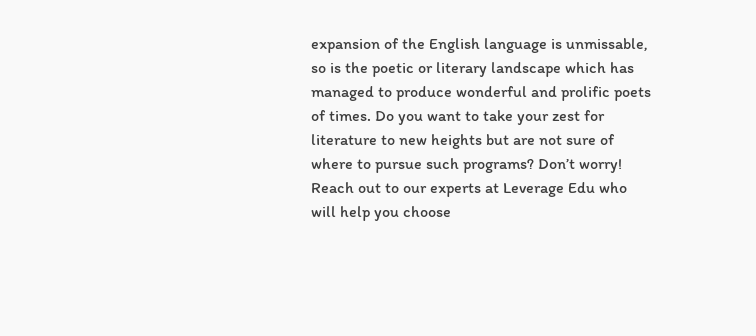expansion of the English language is unmissable, so is the poetic or literary landscape which has managed to produce wonderful and prolific poets of times. Do you want to take your zest for literature to new heights but are not sure of where to pursue such programs? Don’t worry! Reach out to our experts at Leverage Edu who will help you choose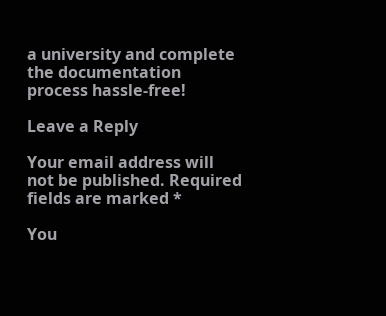a university and complete the documentation process hassle-free!

Leave a Reply

Your email address will not be published. Required fields are marked *

You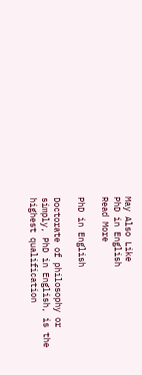May Also Like
PhD in English
Read More

PhD in English

Doctorate of philosophy or simply, PhD in English, is the highest qualification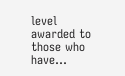level awarded to those who have…